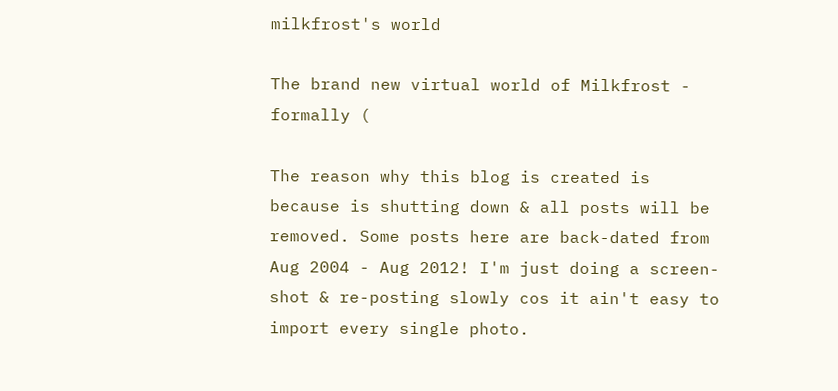milkfrost's world

The brand new virtual world of Milkfrost - formally (

The reason why this blog is created is because is shutting down & all posts will be removed. Some posts here are back-dated from Aug 2004 - Aug 2012! I'm just doing a screen-shot & re-posting slowly cos it ain't easy to import every single photo.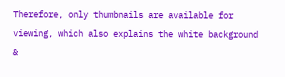Therefore, only thumbnails are available for viewing, which also explains the white background &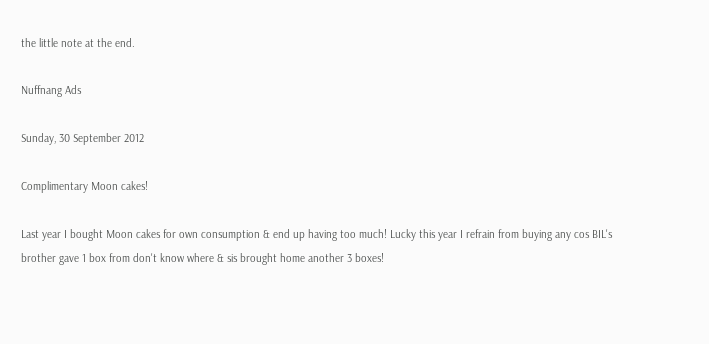the little note at the end.

Nuffnang Ads

Sunday, 30 September 2012

Complimentary Moon cakes!

Last year I bought Moon cakes for own consumption & end up having too much! Lucky this year I refrain from buying any cos BIL's brother gave 1 box from don't know where & sis brought home another 3 boxes!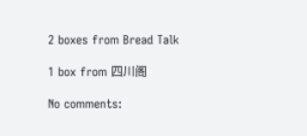2 boxes from Bread Talk

1 box from 四川阁

No comments: